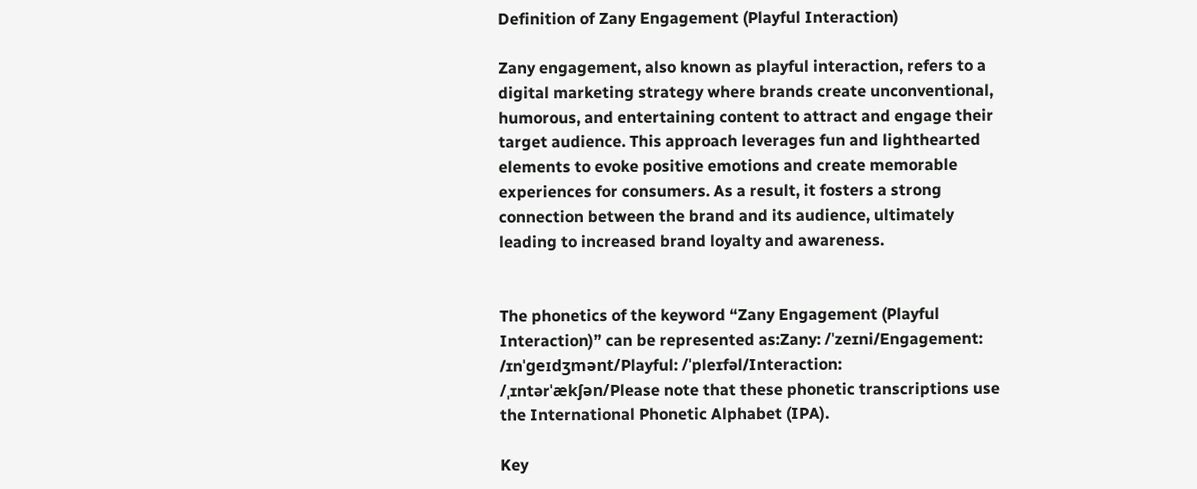Definition of Zany Engagement (Playful Interaction)

Zany engagement, also known as playful interaction, refers to a digital marketing strategy where brands create unconventional, humorous, and entertaining content to attract and engage their target audience. This approach leverages fun and lighthearted elements to evoke positive emotions and create memorable experiences for consumers. As a result, it fosters a strong connection between the brand and its audience, ultimately leading to increased brand loyalty and awareness.


The phonetics of the keyword “Zany Engagement (Playful Interaction)” can be represented as:Zany: /ˈzeɪni/Engagement: /ɪnˈɡeɪdʒmənt/Playful: /ˈpleɪfəl/Interaction: /ˌɪntərˈækʃən/Please note that these phonetic transcriptions use the International Phonetic Alphabet (IPA).

Key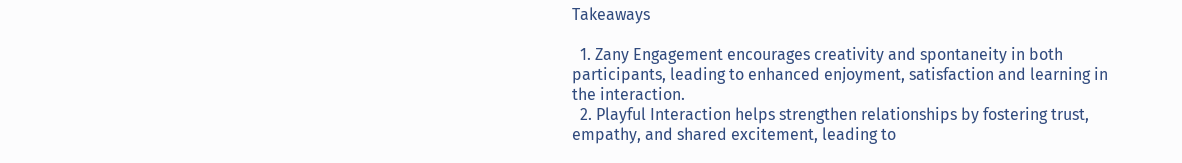Takeaways

  1. Zany Engagement encourages creativity and spontaneity in both participants, leading to enhanced enjoyment, satisfaction and learning in the interaction.
  2. Playful Interaction helps strengthen relationships by fostering trust, empathy, and shared excitement, leading to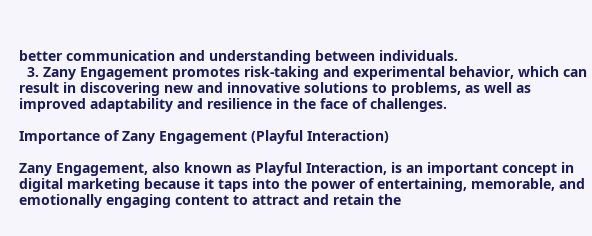better communication and understanding between individuals.
  3. Zany Engagement promotes risk-taking and experimental behavior, which can result in discovering new and innovative solutions to problems, as well as improved adaptability and resilience in the face of challenges.

Importance of Zany Engagement (Playful Interaction)

Zany Engagement, also known as Playful Interaction, is an important concept in digital marketing because it taps into the power of entertaining, memorable, and emotionally engaging content to attract and retain the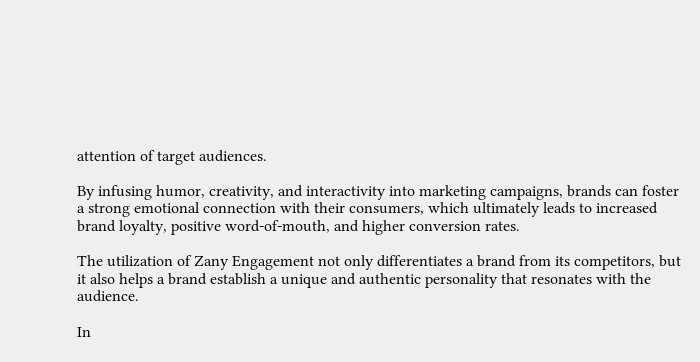attention of target audiences.

By infusing humor, creativity, and interactivity into marketing campaigns, brands can foster a strong emotional connection with their consumers, which ultimately leads to increased brand loyalty, positive word-of-mouth, and higher conversion rates.

The utilization of Zany Engagement not only differentiates a brand from its competitors, but it also helps a brand establish a unique and authentic personality that resonates with the audience.

In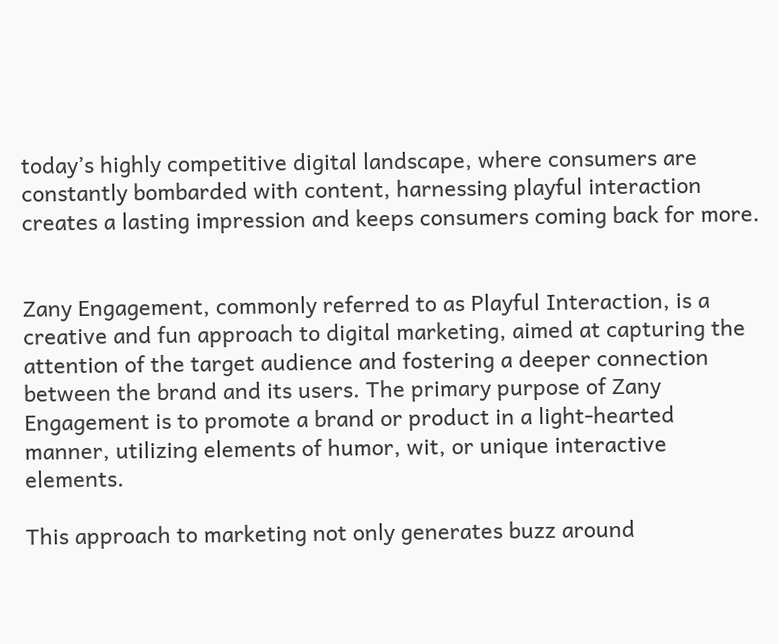today’s highly competitive digital landscape, where consumers are constantly bombarded with content, harnessing playful interaction creates a lasting impression and keeps consumers coming back for more.


Zany Engagement, commonly referred to as Playful Interaction, is a creative and fun approach to digital marketing, aimed at capturing the attention of the target audience and fostering a deeper connection between the brand and its users. The primary purpose of Zany Engagement is to promote a brand or product in a light-hearted manner, utilizing elements of humor, wit, or unique interactive elements.

This approach to marketing not only generates buzz around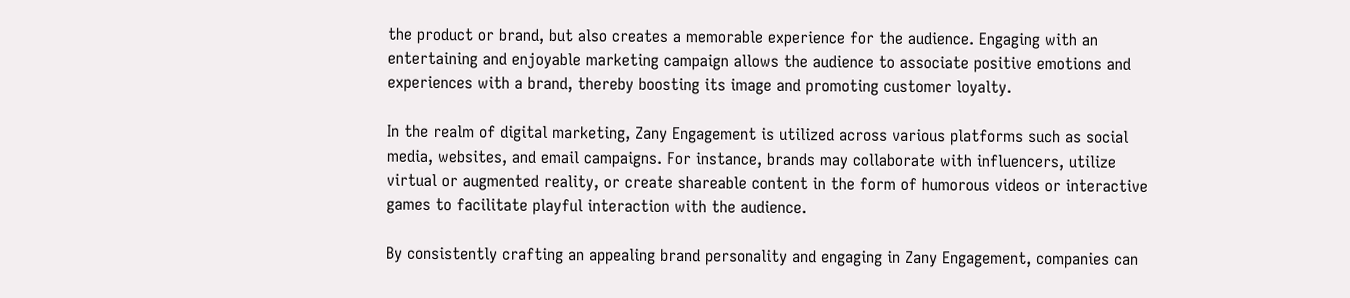the product or brand, but also creates a memorable experience for the audience. Engaging with an entertaining and enjoyable marketing campaign allows the audience to associate positive emotions and experiences with a brand, thereby boosting its image and promoting customer loyalty.

In the realm of digital marketing, Zany Engagement is utilized across various platforms such as social media, websites, and email campaigns. For instance, brands may collaborate with influencers, utilize virtual or augmented reality, or create shareable content in the form of humorous videos or interactive games to facilitate playful interaction with the audience.

By consistently crafting an appealing brand personality and engaging in Zany Engagement, companies can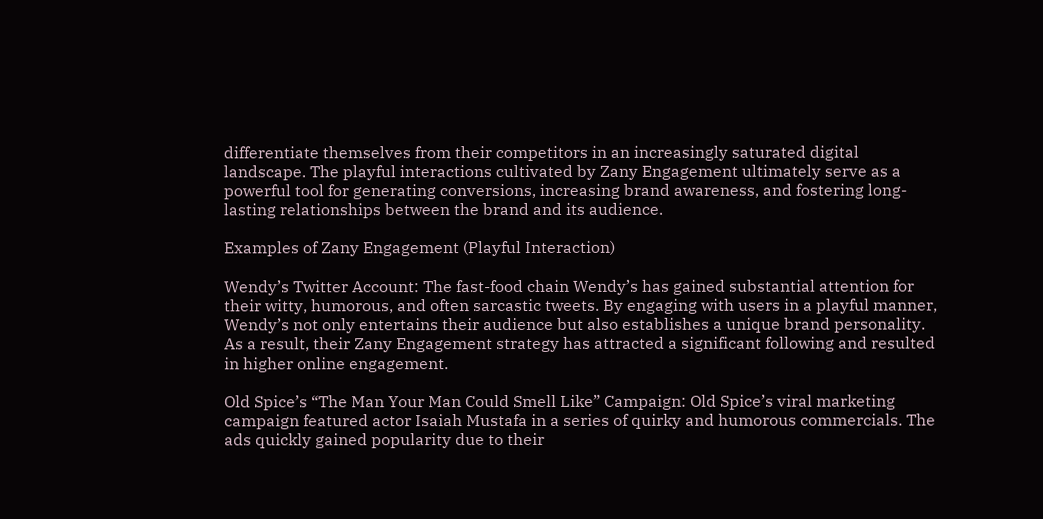differentiate themselves from their competitors in an increasingly saturated digital landscape. The playful interactions cultivated by Zany Engagement ultimately serve as a powerful tool for generating conversions, increasing brand awareness, and fostering long-lasting relationships between the brand and its audience.

Examples of Zany Engagement (Playful Interaction)

Wendy’s Twitter Account: The fast-food chain Wendy’s has gained substantial attention for their witty, humorous, and often sarcastic tweets. By engaging with users in a playful manner, Wendy’s not only entertains their audience but also establishes a unique brand personality. As a result, their Zany Engagement strategy has attracted a significant following and resulted in higher online engagement.

Old Spice’s “The Man Your Man Could Smell Like” Campaign: Old Spice’s viral marketing campaign featured actor Isaiah Mustafa in a series of quirky and humorous commercials. The ads quickly gained popularity due to their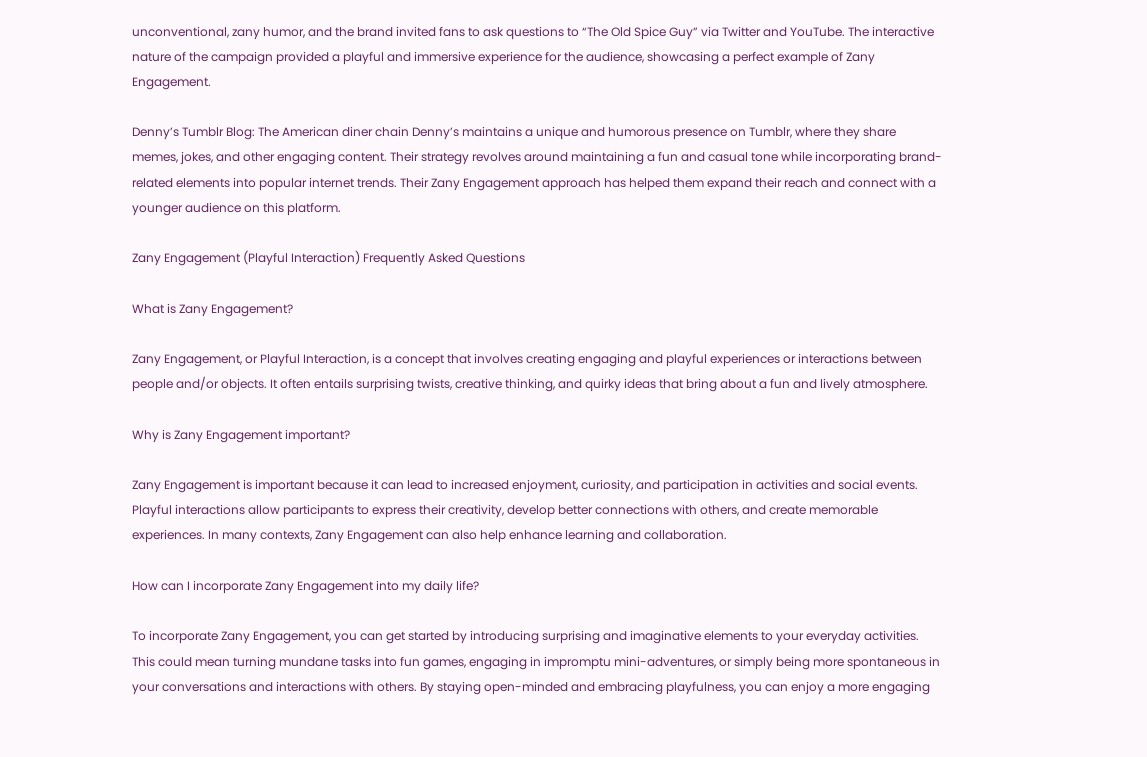unconventional, zany humor, and the brand invited fans to ask questions to “The Old Spice Guy” via Twitter and YouTube. The interactive nature of the campaign provided a playful and immersive experience for the audience, showcasing a perfect example of Zany Engagement.

Denny’s Tumblr Blog: The American diner chain Denny’s maintains a unique and humorous presence on Tumblr, where they share memes, jokes, and other engaging content. Their strategy revolves around maintaining a fun and casual tone while incorporating brand-related elements into popular internet trends. Their Zany Engagement approach has helped them expand their reach and connect with a younger audience on this platform.

Zany Engagement (Playful Interaction) Frequently Asked Questions

What is Zany Engagement?

Zany Engagement, or Playful Interaction, is a concept that involves creating engaging and playful experiences or interactions between people and/or objects. It often entails surprising twists, creative thinking, and quirky ideas that bring about a fun and lively atmosphere.

Why is Zany Engagement important?

Zany Engagement is important because it can lead to increased enjoyment, curiosity, and participation in activities and social events. Playful interactions allow participants to express their creativity, develop better connections with others, and create memorable experiences. In many contexts, Zany Engagement can also help enhance learning and collaboration.

How can I incorporate Zany Engagement into my daily life?

To incorporate Zany Engagement, you can get started by introducing surprising and imaginative elements to your everyday activities. This could mean turning mundane tasks into fun games, engaging in impromptu mini-adventures, or simply being more spontaneous in your conversations and interactions with others. By staying open-minded and embracing playfulness, you can enjoy a more engaging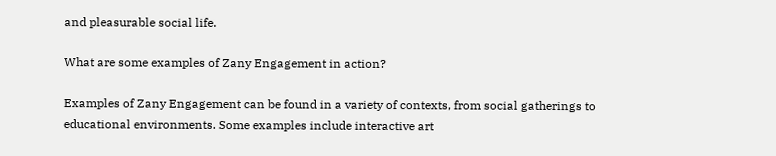and pleasurable social life.

What are some examples of Zany Engagement in action?

Examples of Zany Engagement can be found in a variety of contexts, from social gatherings to educational environments. Some examples include interactive art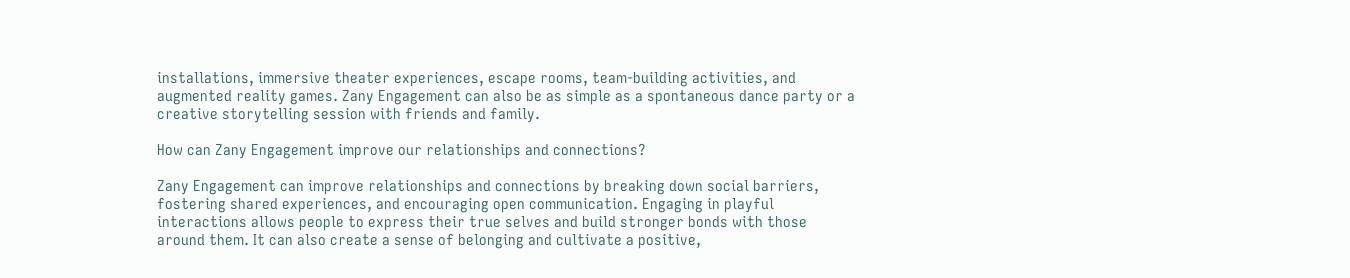installations, immersive theater experiences, escape rooms, team-building activities, and augmented reality games. Zany Engagement can also be as simple as a spontaneous dance party or a creative storytelling session with friends and family.

How can Zany Engagement improve our relationships and connections?

Zany Engagement can improve relationships and connections by breaking down social barriers, fostering shared experiences, and encouraging open communication. Engaging in playful interactions allows people to express their true selves and build stronger bonds with those around them. It can also create a sense of belonging and cultivate a positive,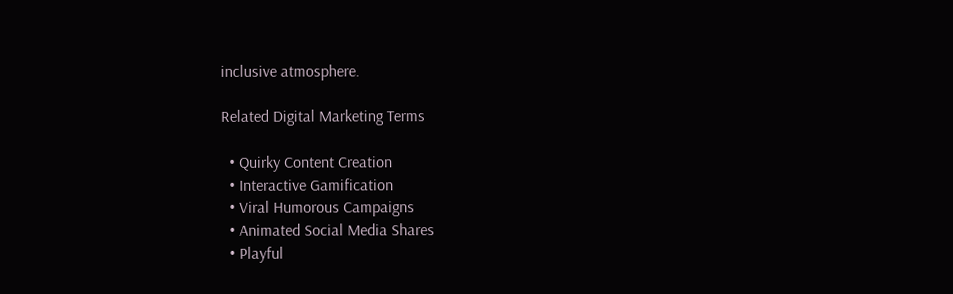inclusive atmosphere.

Related Digital Marketing Terms

  • Quirky Content Creation
  • Interactive Gamification
  • Viral Humorous Campaigns
  • Animated Social Media Shares
  • Playful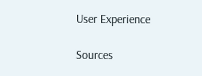User Experience

Sources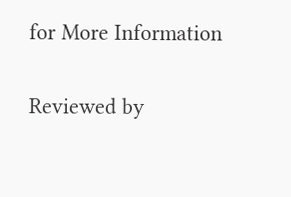for More Information

Reviewed by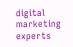digital marketing experts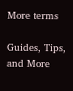More terms

Guides, Tips, and More